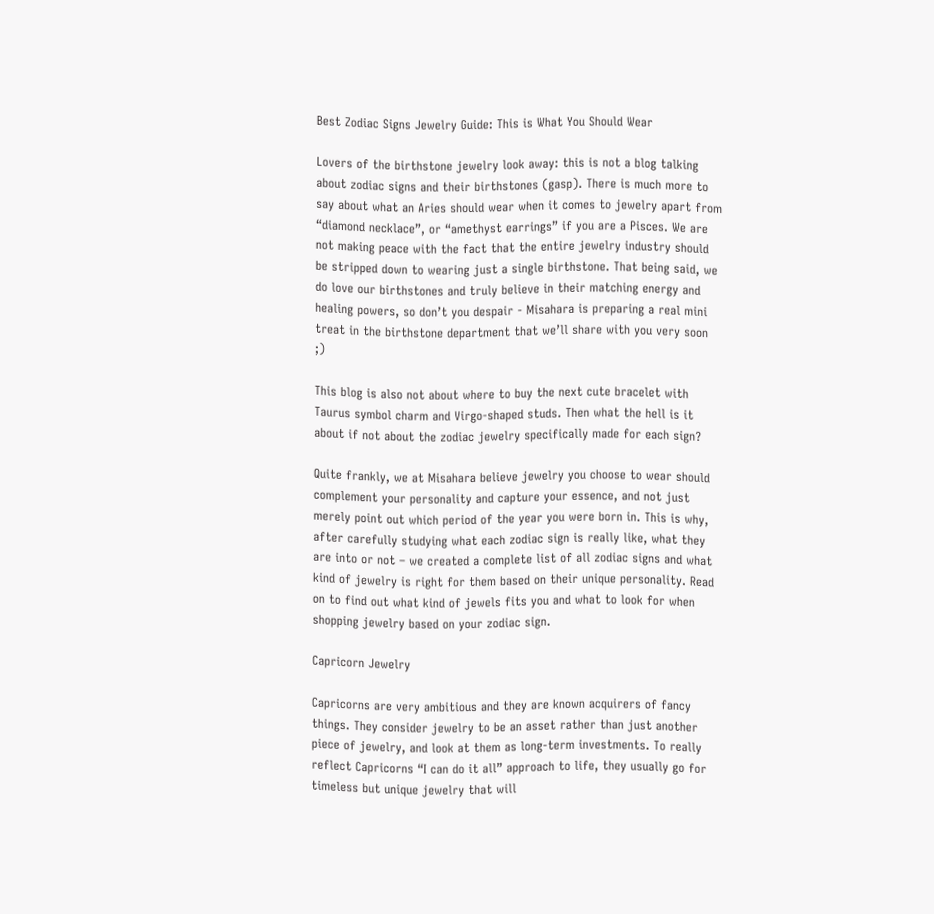Best Zodiac Signs Jewelry Guide: This is What You Should Wear

Lovers of the birthstone jewelry look away: this is not a blog talking about zodiac signs and their birthstones (gasp). There is much more to say about what an Aries should wear when it comes to jewelry apart from “diamond necklace”, or “amethyst earrings” if you are a Pisces. We are not making peace with the fact that the entire jewelry industry should be stripped down to wearing just a single birthstone. That being said, we do love our birthstones and truly believe in their matching energy and healing powers, so don’t you despair - Misahara is preparing a real mini treat in the birthstone department that we’ll share with you very soon ;)

This blog is also not about where to buy the next cute bracelet with Taurus symbol charm and Virgo-shaped studs. Then what the hell is it about if not about the zodiac jewelry specifically made for each sign?

Quite frankly, we at Misahara believe jewelry you choose to wear should complement your personality and capture your essence, and not just merely point out which period of the year you were born in. This is why, after carefully studying what each zodiac sign is really like, what they are into or not – we created a complete list of all zodiac signs and what kind of jewelry is right for them based on their unique personality. Read on to find out what kind of jewels fits you and what to look for when shopping jewelry based on your zodiac sign.

Capricorn Jewelry

Capricorns are very ambitious and they are known acquirers of fancy things. They consider jewelry to be an asset rather than just another piece of jewelry, and look at them as long-term investments. To really reflect Capricorns “I can do it all” approach to life, they usually go for timeless but unique jewelry that will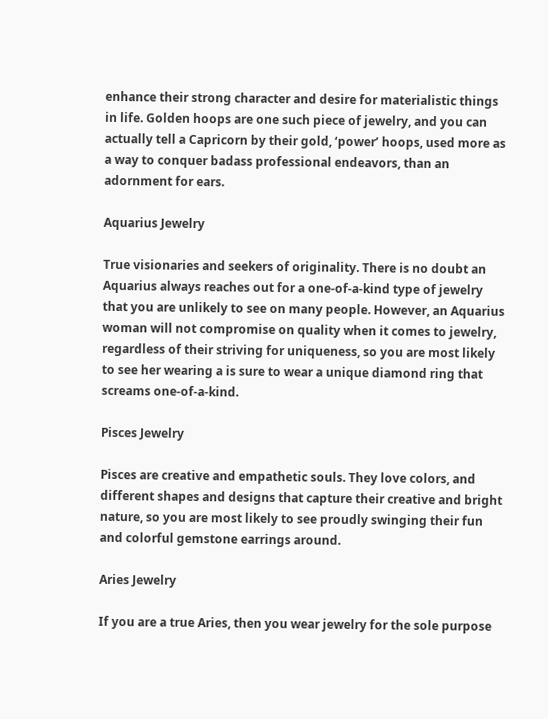enhance their strong character and desire for materialistic things in life. Golden hoops are one such piece of jewelry, and you can actually tell a Capricorn by their gold, ‘power’ hoops, used more as a way to conquer badass professional endeavors, than an adornment for ears.

Aquarius Jewelry

True visionaries and seekers of originality. There is no doubt an Aquarius always reaches out for a one-of-a-kind type of jewelry that you are unlikely to see on many people. However, an Aquarius woman will not compromise on quality when it comes to jewelry, regardless of their striving for uniqueness, so you are most likely to see her wearing a is sure to wear a unique diamond ring that screams one-of-a-kind.

Pisces Jewelry

Pisces are creative and empathetic souls. They love colors, and different shapes and designs that capture their creative and bright nature, so you are most likely to see proudly swinging their fun and colorful gemstone earrings around.

Aries Jewelry

If you are a true Aries, then you wear jewelry for the sole purpose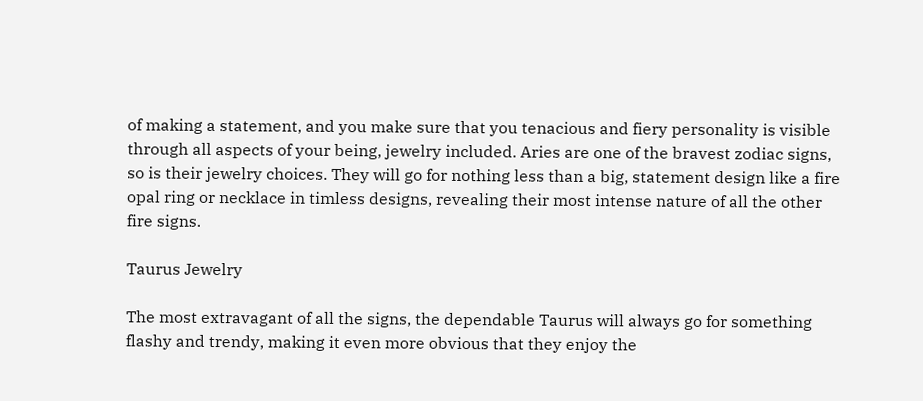of making a statement, and you make sure that you tenacious and fiery personality is visible through all aspects of your being, jewelry included. Aries are one of the bravest zodiac signs, so is their jewelry choices. They will go for nothing less than a big, statement design like a fire opal ring or necklace in timless designs, revealing their most intense nature of all the other fire signs.

Taurus Jewelry

The most extravagant of all the signs, the dependable Taurus will always go for something flashy and trendy, making it even more obvious that they enjoy the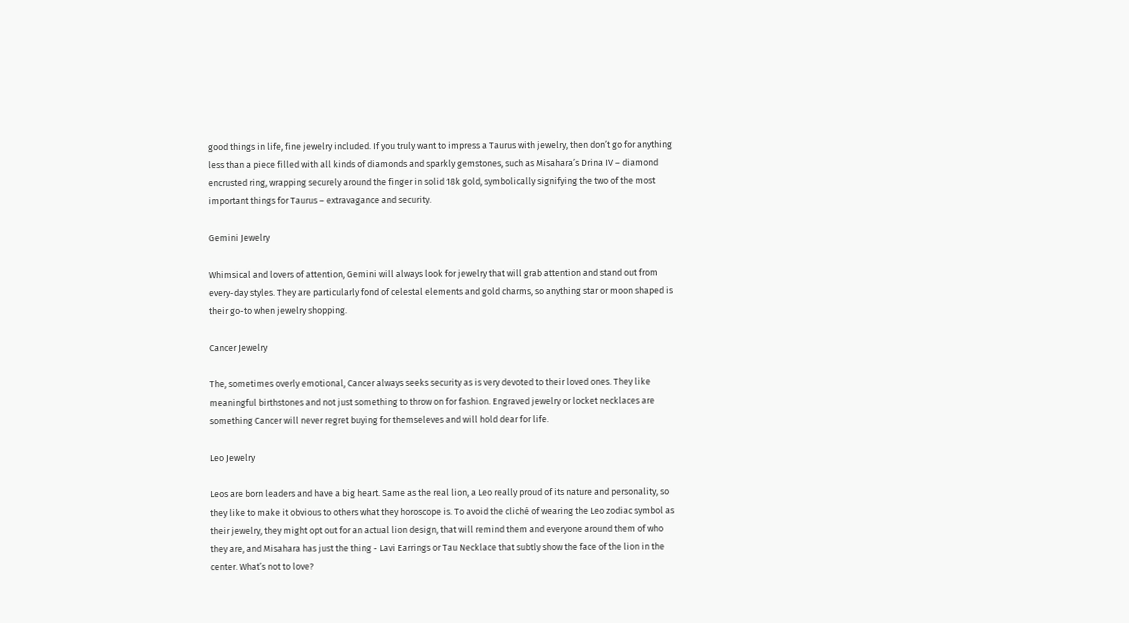good things in life, fine jewelry included. If you truly want to impress a Taurus with jewelry, then don’t go for anything less than a piece filled with all kinds of diamonds and sparkly gemstones, such as Misahara’s Drina IV – diamond encrusted ring, wrapping securely around the finger in solid 18k gold, symbolically signifying the two of the most important things for Taurus – extravagance and security.

Gemini Jewelry

Whimsical and lovers of attention, Gemini will always look for jewelry that will grab attention and stand out from every-day styles. They are particularly fond of celestal elements and gold charms, so anything star or moon shaped is their go-to when jewelry shopping.

Cancer Jewelry

The, sometimes overly emotional, Cancer always seeks security as is very devoted to their loved ones. They like meaningful birthstones and not just something to throw on for fashion. Engraved jewelry or locket necklaces are something Cancer will never regret buying for themseleves and will hold dear for life.

Leo Jewelry

Leos are born leaders and have a big heart. Same as the real lion, a Leo really proud of its nature and personality, so they like to make it obvious to others what they horoscope is. To avoid the cliché of wearing the Leo zodiac symbol as their jewelry, they might opt out for an actual lion design, that will remind them and everyone around them of who they are, and Misahara has just the thing - Lavi Earrings or Tau Necklace that subtly show the face of the lion in the center. What’s not to love?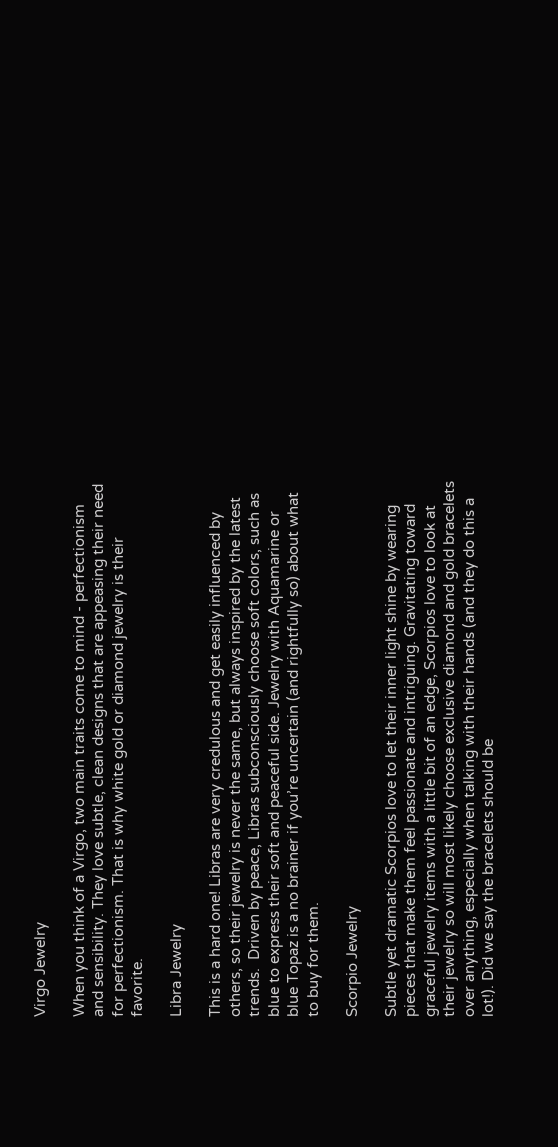Virgo Jewelry

When you think of a Virgo, two main traits come to mind - perfectionism and sensibility. They love subtle, clean designs that are appeasing their need for perfectionism. That is why white gold or diamond jewelry is their favorite.

Libra Jewelry

This is a hard one! Libras are very credulous and get easily influenced by others, so their jewelry is never the same, but always inspired by the latest trends.  Driven by peace, Libras subconsciously choose soft colors, such as blue to express their soft and peaceful side. Jewelry with Aquamarine or blue Topaz is a no brainer if you’re uncertain (and rightfully so) about what to buy for them.

Scorpio Jewelry

Subtle yet dramatic Scorpios love to let their inner light shine by wearing pieces that make them feel passionate and intriguing. Gravitating toward graceful jewelry items with a little bit of an edge, Scorpios love to look at their jewelry so will most likely choose exclusive diamond and gold bracelets over anything, especially when talking with their hands (and they do this a lot!). Did we say the bracelets should be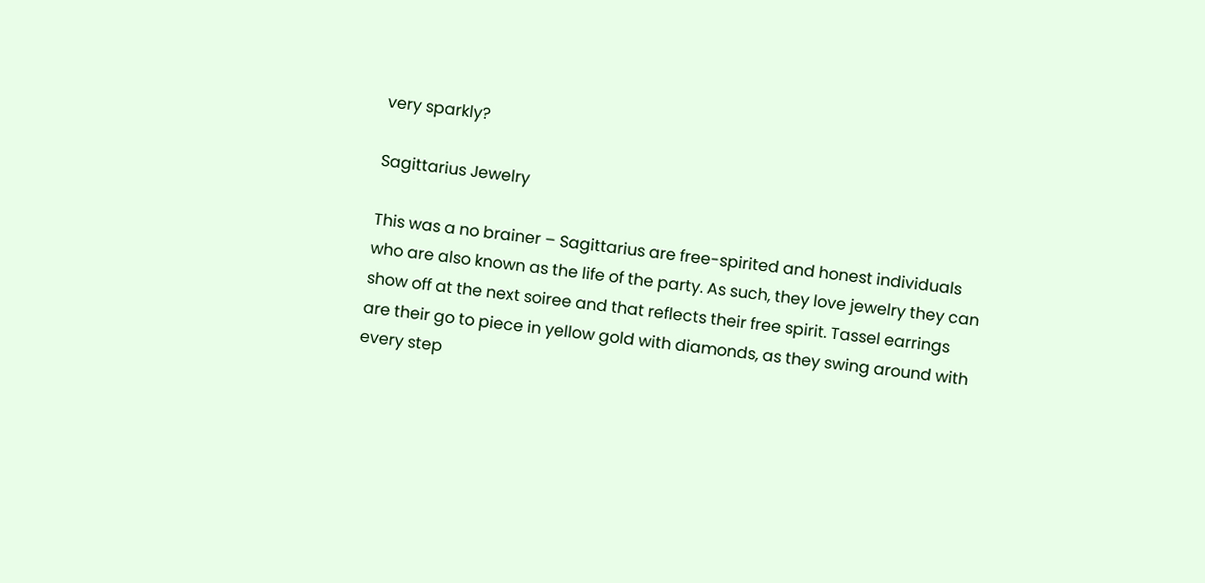very sparkly?

Sagittarius Jewelry

This was a no brainer – Sagittarius are free-spirited and honest individuals who are also known as the life of the party. As such, they love jewelry they can show off at the next soiree and that reflects their free spirit. Tassel earrings are their go to piece in yellow gold with diamonds, as they swing around with every step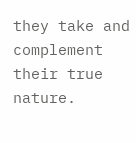they take and complement their true nature.